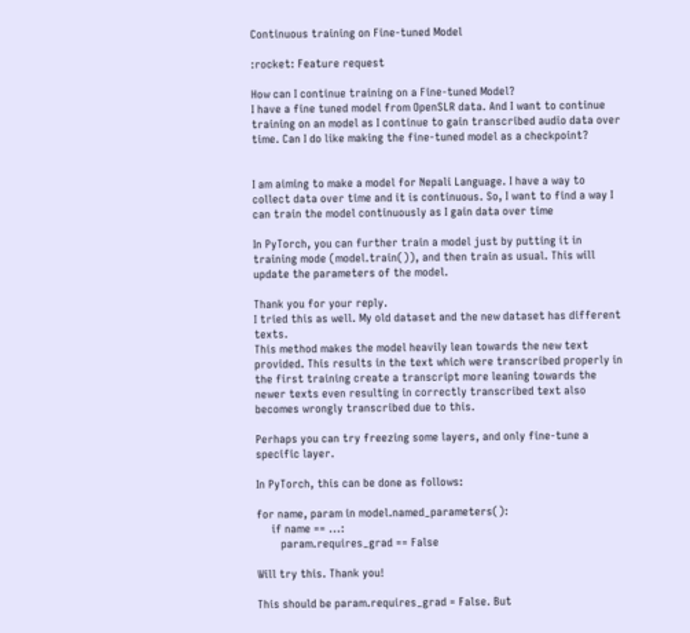Continuous training on Fine-tuned Model

:rocket: Feature request

How can I continue training on a Fine-tuned Model?
I have a fine tuned model from OpenSLR data. And I want to continue training on an model as I continue to gain transcribed audio data over time. Can I do like making the fine-tuned model as a checkpoint?


I am aiming to make a model for Nepali Language. I have a way to collect data over time and it is continuous. So, I want to find a way I can train the model continuously as I gain data over time

In PyTorch, you can further train a model just by putting it in training mode (model.train()), and then train as usual. This will update the parameters of the model.

Thank you for your reply.
I tried this as well. My old dataset and the new dataset has different texts.
This method makes the model heavily lean towards the new text provided. This results in the text which were transcribed properly in the first training create a transcript more leaning towards the newer texts even resulting in correctly transcribed text also becomes wrongly transcribed due to this.

Perhaps you can try freezing some layers, and only fine-tune a specific layer.

In PyTorch, this can be done as follows:

for name, param in model.named_parameters():
     if name == ...:
        param.requires_grad == False

Will try this. Thank you!

This should be param.requires_grad = False. But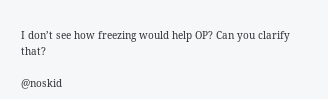I don’t see how freezing would help OP? Can you clarify that?

@noskid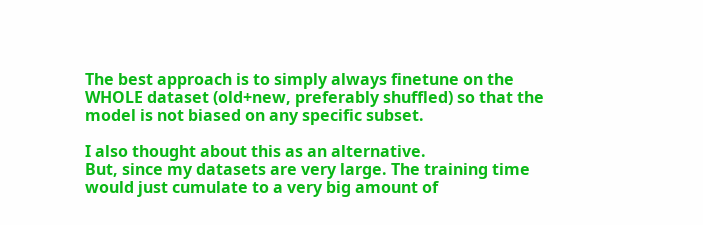The best approach is to simply always finetune on the WHOLE dataset (old+new, preferably shuffled) so that the model is not biased on any specific subset.

I also thought about this as an alternative.
But, since my datasets are very large. The training time would just cumulate to a very big amount of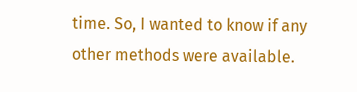time. So, I wanted to know if any other methods were available.